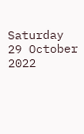Saturday 29 October 2022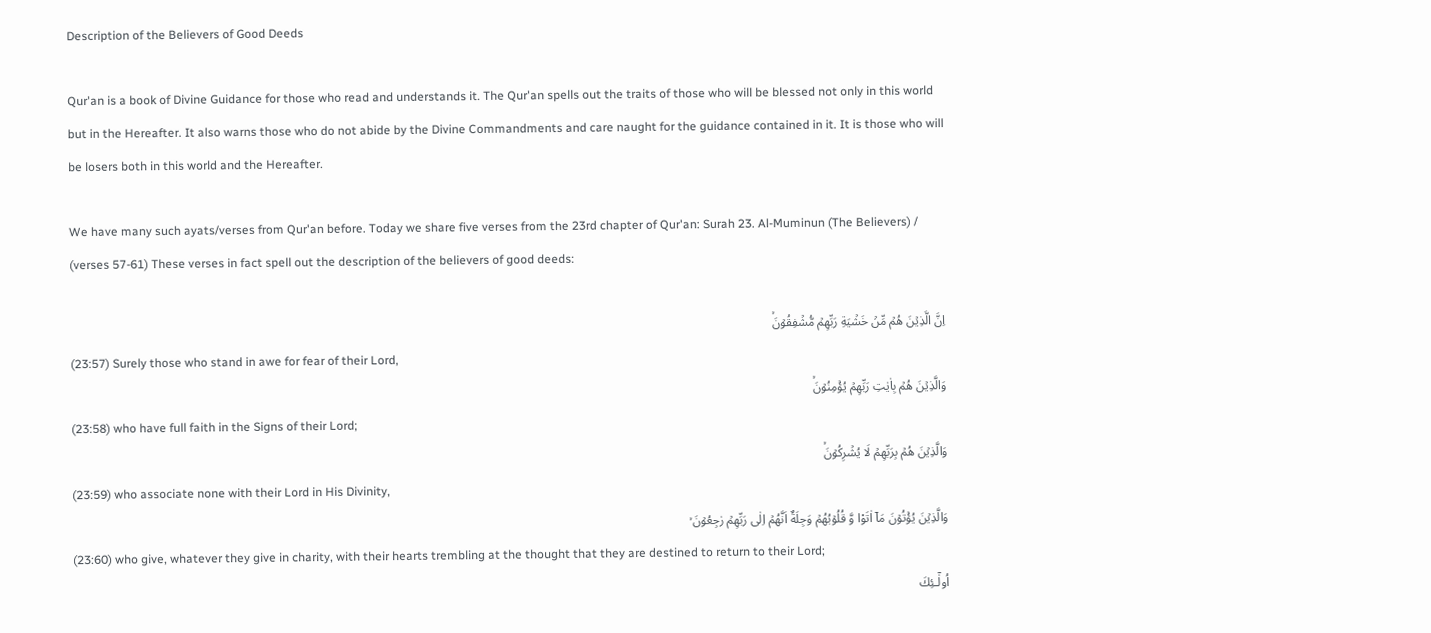Description of the Believers of Good Deeds

Qur'an is a book of Divine Guidance for those who read and understands it. The Qur'an spells out the traits of those who will be blessed not only in this world but in the Hereafter. It also warns those who do not abide by the Divine Commandments and care naught for the guidance contained in it. It is those who will be losers both in this world and the Hereafter.

We have many such ayats/verses from Qur'an before. Today we share five verses from the 23rd chapter of Qur'an: Surah 23. Al-Muminun (The Believers) / (verses 57-61) These verses in fact spell out the description of the believers of good deeds:

اِنَّ الَّذِيۡنَ هُمۡ مِّنۡ خَشۡيَةِ رَبِّهِمۡ مُّشۡفِقُوۡنَۙ
(23:57) Surely those who stand in awe for fear of their Lord,
وَالَّذِيۡنَ هُمۡ بِاٰيٰتِ رَبِّهِمۡ يُؤۡمِنُوۡنَۙ
(23:58) who have full faith in the Signs of their Lord;
وَالَّذِيۡنَ هُمۡ بِرَبِّهِمۡ لَا يُشۡرِكُوۡنَۙ
(23:59) who associate none with their Lord in His Divinity,
وَالَّذِيۡنَ يُؤۡتُوۡنَ مَاۤ اٰتَوْا وَّ قُلُوۡبُهُمۡ وَجِلَةٌ اَنَّهُمۡ اِلٰى رَبِّهِمۡ رٰجِعُوۡنَ ۙ
(23:60) who give, whatever they give in charity, with their hearts trembling at the thought that they are destined to return to their Lord;
اُولٰٓـئِكَ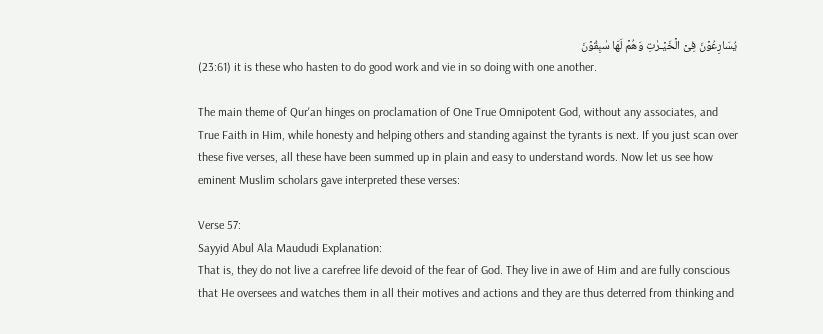يُسَارِعُوۡنَ فِىۡ الۡخَيۡـرٰتِ وَهُمۡ لَهَا سٰبِقُوۡنَ
(23:61) it is these who hasten to do good work and vie in so doing with one another.

The main theme of Qur'an hinges on proclamation of One True Omnipotent God, without any associates, and True Faith in Him, while honesty and helping others and standing against the tyrants is next. If you just scan over these five verses, all these have been summed up in plain and easy to understand words. Now let us see how eminent Muslim scholars gave interpreted these verses:

Verse 57:
Sayyid Abul Ala Maududi Explanation:
That is, they do not live a carefree life devoid of the fear of God. They live in awe of Him and are fully conscious that He oversees and watches them in all their motives and actions and they are thus deterred from thinking and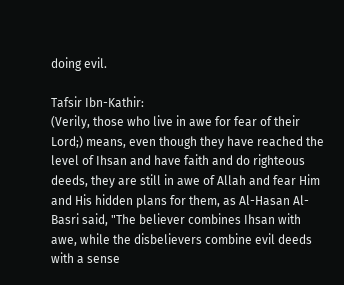doing evil.

Tafsir Ibn-Kathir:
(Verily, those who live in awe for fear of their Lord;) means, even though they have reached the level of Ihsan and have faith and do righteous deeds, they are still in awe of Allah and fear Him and His hidden plans for them, as Al-Hasan Al-Basri said, "The believer combines Ihsan with awe, while the disbelievers combine evil deeds with a sense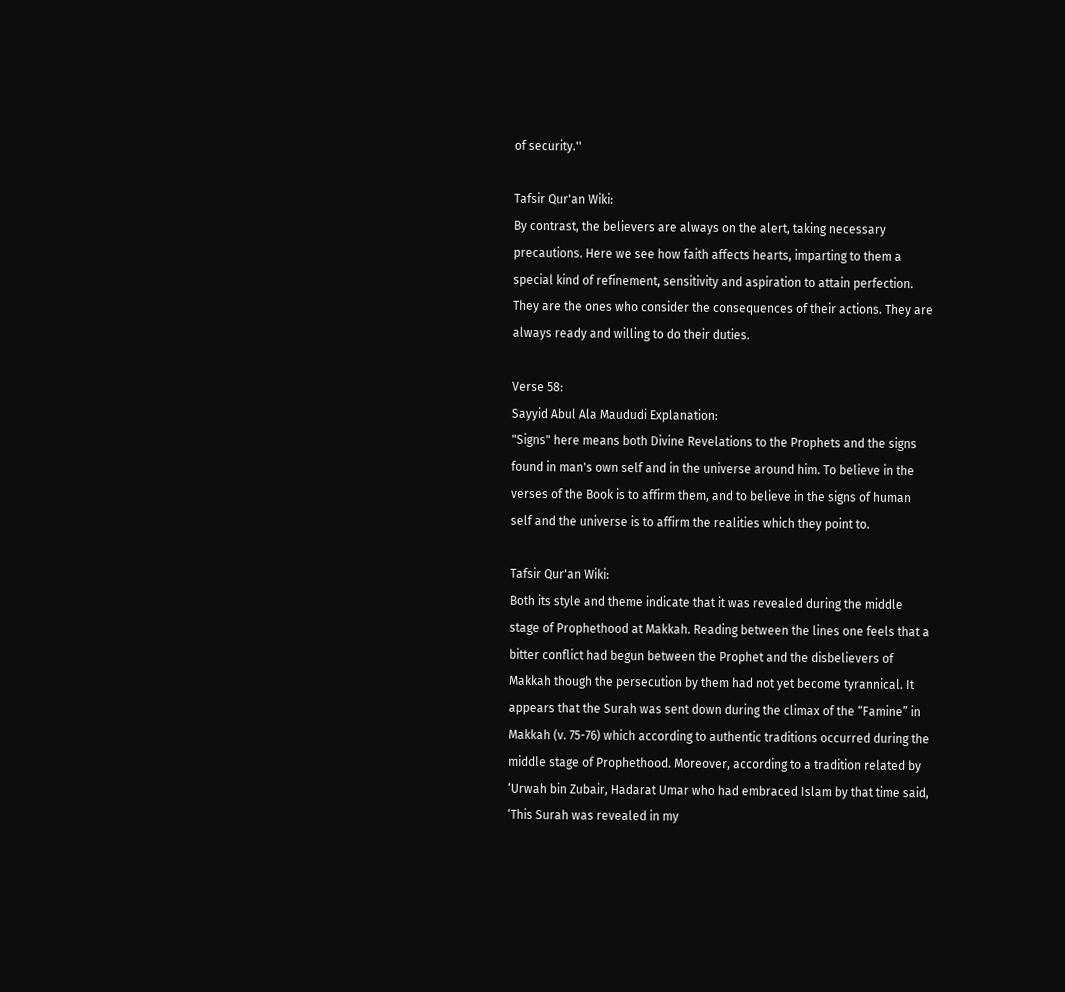of security.''

Tafsir Qur'an Wiki:
By contrast, the believers are always on the alert, taking necessary precautions. Here we see how faith affects hearts, imparting to them a special kind of refinement, sensitivity and aspiration to attain perfection. They are the ones who consider the consequences of their actions. They are always ready and willing to do their duties.

Verse 58:
Sayyid Abul Ala Maududi Explanation:
"Signs" here means both Divine Revelations to the Prophets and the signs found in man's own self and in the universe around him. To believe in the verses of the Book is to affirm them, and to believe in the signs of human self and the universe is to affirm the realities which they point to.

Tafsir Qur'an Wiki:
Both its style and theme indicate that it was revealed during the middle stage of Prophethood at Makkah. Reading between the lines one feels that a bitter conflict had begun between the Prophet and the disbelievers of Makkah though the persecution by them had not yet become tyrannical. It appears that the Surah was sent down during the climax of the “Famine” in Makkah (v. 75-76) which according to authentic traditions occurred during the middle stage of Prophethood. Moreover, according to a tradition related by ‘Urwah bin Zubair, Hadarat Umar who had embraced Islam by that time said, ‘This Surah was revealed in my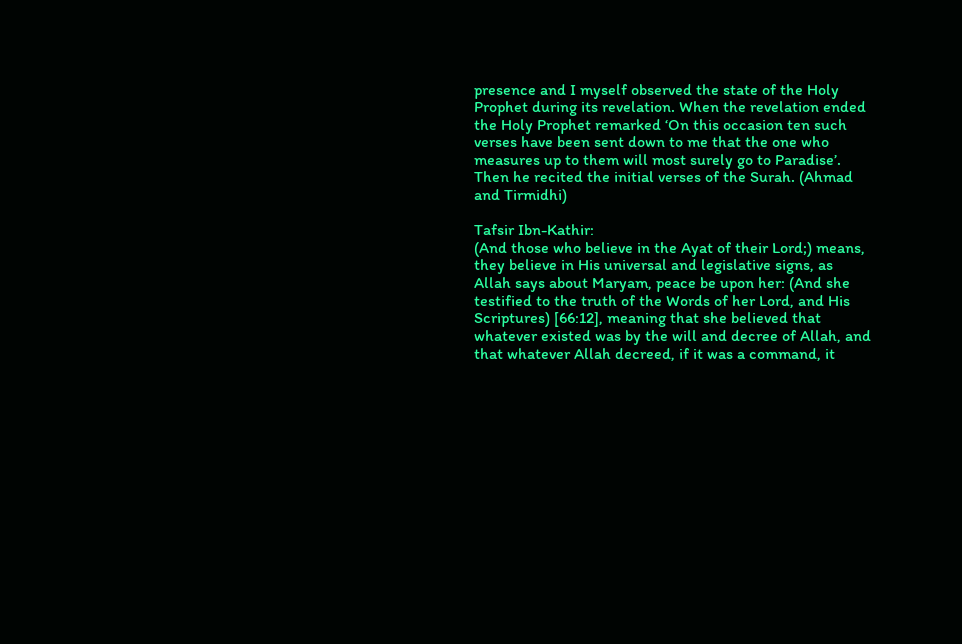presence and I myself observed the state of the Holy Prophet during its revelation. When the revelation ended the Holy Prophet remarked ‘On this occasion ten such verses have been sent down to me that the one who measures up to them will most surely go to Paradise’. Then he recited the initial verses of the Surah. (Ahmad and Tirmidhi)

Tafsir Ibn-Kathir:
(And those who believe in the Ayat of their Lord;) means, they believe in His universal and legislative signs, as Allah says about Maryam, peace be upon her: (And she testified to the truth of the Words of her Lord, and His Scriptures) [66:12], meaning that she believed that whatever existed was by the will and decree of Allah, and that whatever Allah decreed, if it was a command, it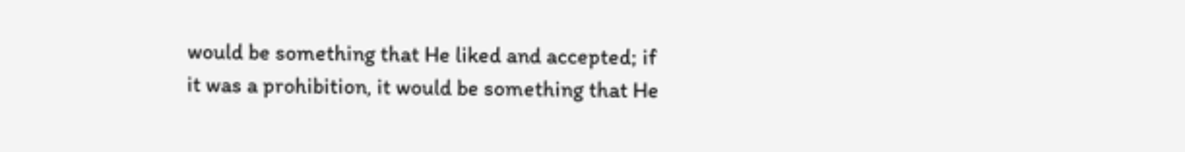would be something that He liked and accepted; if it was a prohibition, it would be something that He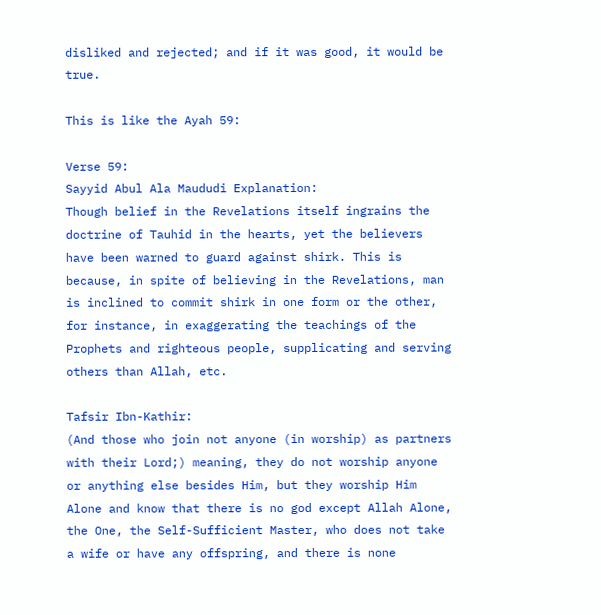disliked and rejected; and if it was good, it would be true.

This is like the Ayah 59:

Verse 59:
Sayyid Abul Ala Maududi Explanation:
Though belief in the Revelations itself ingrains the doctrine of Tauhid in the hearts, yet the believers have been warned to guard against shirk. This is because, in spite of believing in the Revelations, man is inclined to commit shirk in one form or the other, for instance, in exaggerating the teachings of the Prophets and righteous people, supplicating and serving others than Allah, etc.

Tafsir Ibn-Kathir:
(And those who join not anyone (in worship) as partners with their Lord;) meaning, they do not worship anyone or anything else besides Him, but they worship Him Alone and know that there is no god except Allah Alone, the One, the Self-Sufficient Master, who does not take a wife or have any offspring, and there is none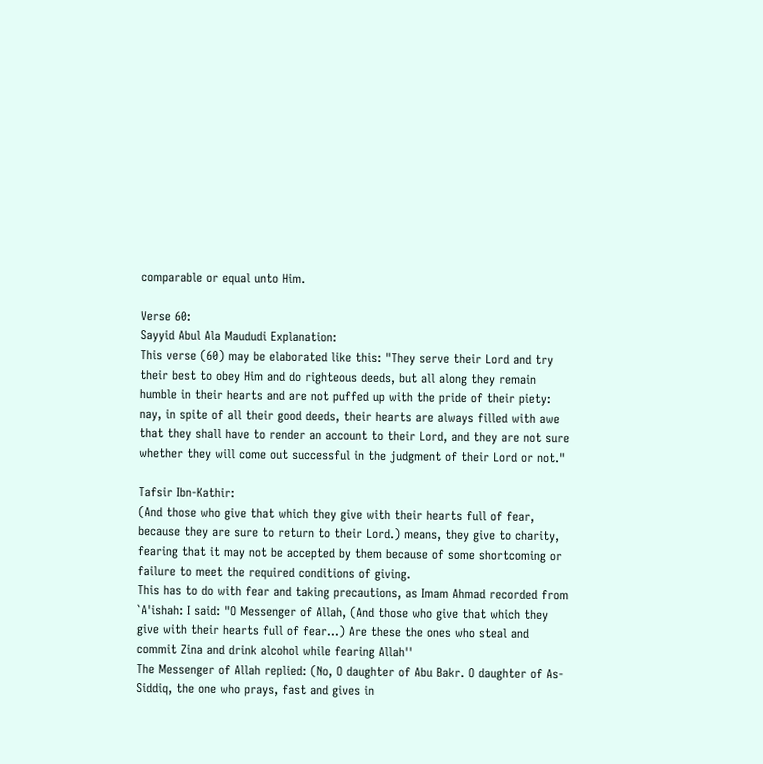comparable or equal unto Him.

Verse 60:
Sayyid Abul Ala Maududi Explanation:
This verse (60) may be elaborated like this: "They serve their Lord and try their best to obey Him and do righteous deeds, but all along they remain humble in their hearts and are not puffed up with the pride of their piety: nay, in spite of all their good deeds, their hearts are always filled with awe that they shall have to render an account to their Lord, and they are not sure whether they will come out successful in the judgment of their Lord or not."

Tafsir Ibn-Kathir:
(And those who give that which they give with their hearts full of fear, because they are sure to return to their Lord.) means, they give to charity, fearing that it may not be accepted by them because of some shortcoming or failure to meet the required conditions of giving.
This has to do with fear and taking precautions, as Imam Ahmad recorded from `A'ishah: I said: "O Messenger of Allah, (And those who give that which they give with their hearts full of fear...) Are these the ones who steal and commit Zina and drink alcohol while fearing Allah''
The Messenger of Allah replied: (No, O daughter of Abu Bakr. O daughter of As-Siddiq, the one who prays, fast and gives in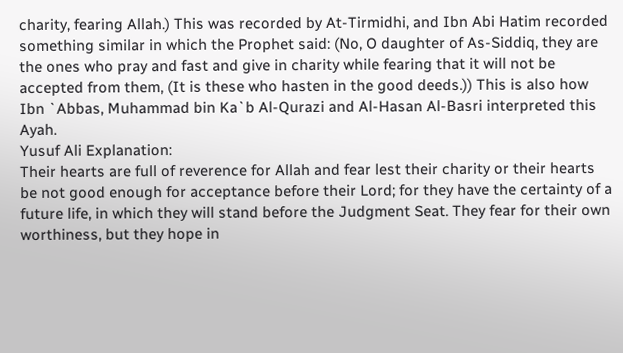charity, fearing Allah.) This was recorded by At-Tirmidhi, and Ibn Abi Hatim recorded something similar in which the Prophet said: (No, O daughter of As-Siddiq, they are the ones who pray and fast and give in charity while fearing that it will not be accepted from them, (It is these who hasten in the good deeds.)) This is also how Ibn `Abbas, Muhammad bin Ka`b Al-Qurazi and Al-Hasan Al-Basri interpreted this Ayah.
Yusuf Ali Explanation:
Their hearts are full of reverence for Allah and fear lest their charity or their hearts be not good enough for acceptance before their Lord; for they have the certainty of a future life, in which they will stand before the Judgment Seat. They fear for their own worthiness, but they hope in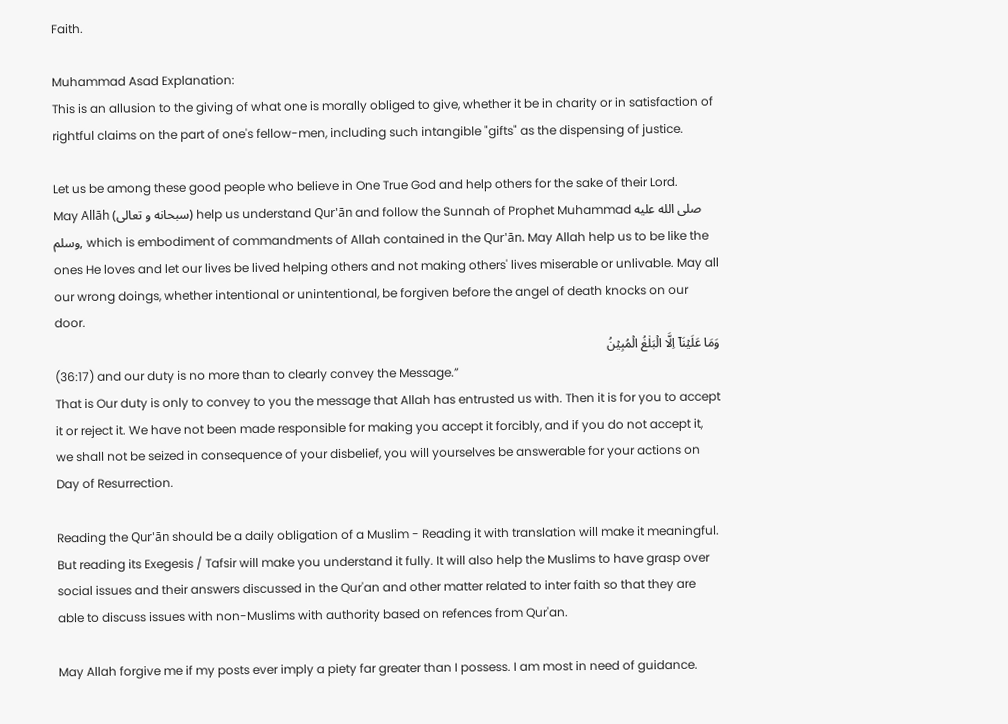Faith.

Muhammad Asad Explanation:
This is an allusion to the giving of what one is morally obliged to give, whether it be in charity or in satisfaction of rightful claims on the part of one's fellow-men, including such intangible "gifts" as the dispensing of justice.

Let us be among these good people who believe in One True God and help others for the sake of their Lord.
May Allāh (سبحانه و تعالى) help us understand Qur'ān and follow the Sunnah of Prophet Muhammad صلى الله عليه وسلم, which is embodiment of commandments of Allah contained in the Qur'ān. May Allah help us to be like the ones He loves and let our lives be lived helping others and not making others' lives miserable or unlivable. May all our wrong doings, whether intentional or unintentional, be forgiven before the angel of death knocks on our door.
وَمَا عَلَيۡنَاۤ اِلَّا الۡبَلٰغُ الۡمُبِيۡنُ
(36:17) and our duty is no more than to clearly convey the Message.”
That is Our duty is only to convey to you the message that Allah has entrusted us with. Then it is for you to accept it or reject it. We have not been made responsible for making you accept it forcibly, and if you do not accept it, we shall not be seized in consequence of your disbelief, you will yourselves be answerable for your actions on Day of Resurrection.

Reading the Qur'ān should be a daily obligation of a Muslim - Reading it with translation will make it meaningful. But reading its Exegesis / Tafsir will make you understand it fully. It will also help the Muslims to have grasp over social issues and their answers discussed in the Qur'an and other matter related to inter faith so that they are able to discuss issues with non-Muslims with authority based on refences from Qur'an.

May Allah forgive me if my posts ever imply a piety far greater than I possess. I am most in need of guidance.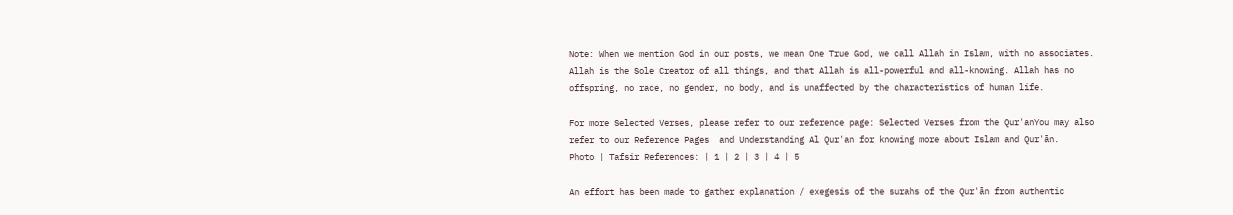Note: When we mention God in our posts, we mean One True God, we call Allah in Islam, with no associates. Allah is the Sole Creator of all things, and that Allah is all-powerful and all-knowing. Allah has no offspring, no race, no gender, no body, and is unaffected by the characteristics of human life.

For more Selected Verses, please refer to our reference page: Selected Verses from the Qur'anYou may also refer to our Reference Pages  and Understanding Al Qur'an for knowing more about Islam and Qur'ān.
Photo | Tafsir References: | 1 | 2 | 3 | 4 | 5

An effort has been made to gather explanation / exegesis of the surahs of the Qur'ān from authentic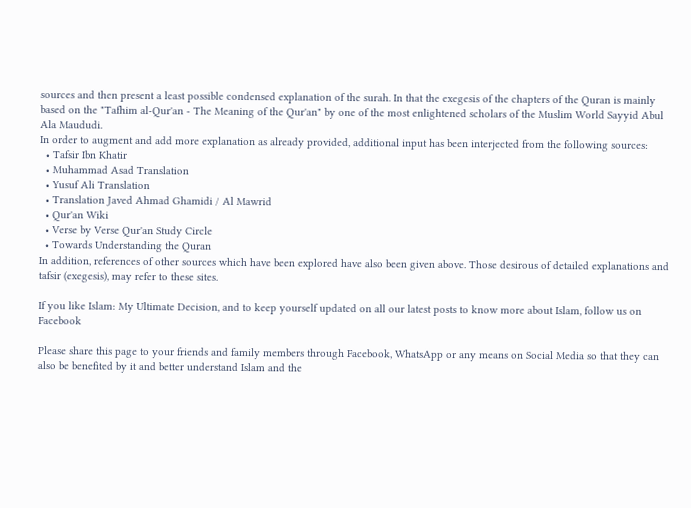sources and then present a least possible condensed explanation of the surah. In that the exegesis of the chapters of the Quran is mainly based on the "Tafhim al-Qur'an - The Meaning of the Qur'an" by one of the most enlightened scholars of the Muslim World Sayyid Abul Ala Maududi.
In order to augment and add more explanation as already provided, additional input has been interjected from the following sources:
  • Tafsir Ibn Khatir
  • Muhammad Asad Translation
  • Yusuf Ali Translation
  • Translation Javed Ahmad Ghamidi / Al Mawrid
  • Qur'an Wiki
  • Verse by Verse Qur'an Study Circle
  • Towards Understanding the Quran
In addition, references of other sources which have been explored have also been given above. Those desirous of detailed explanations and tafsir (exegesis), may refer to these sites.

If you like Islam: My Ultimate Decision, and to keep yourself updated on all our latest posts to know more about Islam, follow us on Facebook

Please share this page to your friends and family members through Facebook, WhatsApp or any means on Social Media so that they can also be benefited by it and better understand Islam and the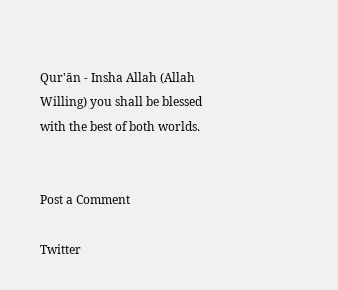Qur'ān - Insha Allah (Allah Willing) you shall be blessed with the best of both worlds.


Post a Comment

Twitter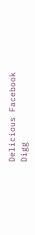Delicious Facebook Digg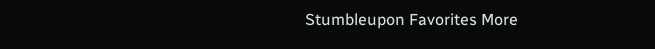Stumbleupon Favorites More